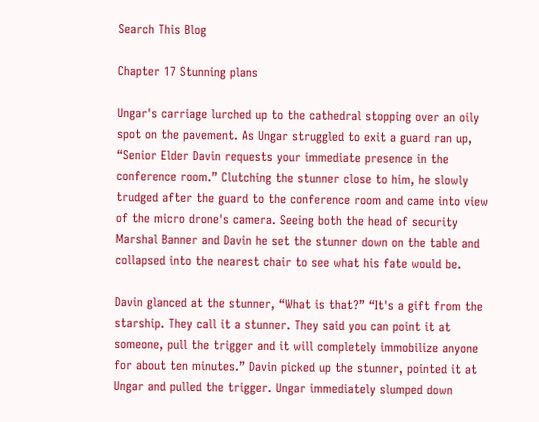Search This Blog

Chapter 17 Stunning plans

Ungar's carriage lurched up to the cathedral stopping over an oily spot on the pavement. As Ungar struggled to exit a guard ran up, “Senior Elder Davin requests your immediate presence in the conference room.” Clutching the stunner close to him, he slowly trudged after the guard to the conference room and came into view of the micro drone's camera. Seeing both the head of security Marshal Banner and Davin he set the stunner down on the table and collapsed into the nearest chair to see what his fate would be.

Davin glanced at the stunner, “What is that?” “It's a gift from the starship. They call it a stunner. They said you can point it at someone, pull the trigger and it will completely immobilize anyone for about ten minutes.” Davin picked up the stunner, pointed it at Ungar and pulled the trigger. Ungar immediately slumped down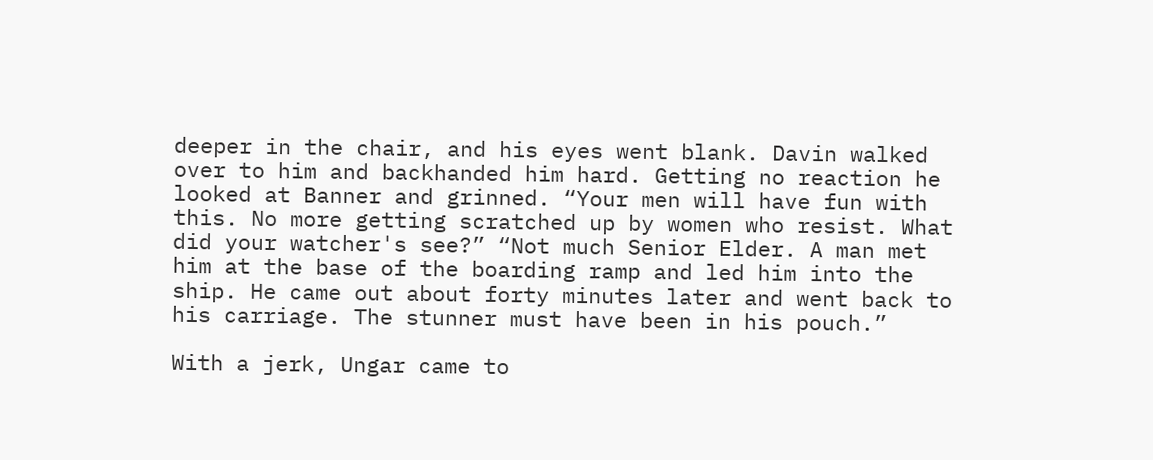deeper in the chair, and his eyes went blank. Davin walked over to him and backhanded him hard. Getting no reaction he looked at Banner and grinned. “Your men will have fun with this. No more getting scratched up by women who resist. What did your watcher's see?” “Not much Senior Elder. A man met him at the base of the boarding ramp and led him into the ship. He came out about forty minutes later and went back to his carriage. The stunner must have been in his pouch.”

With a jerk, Ungar came to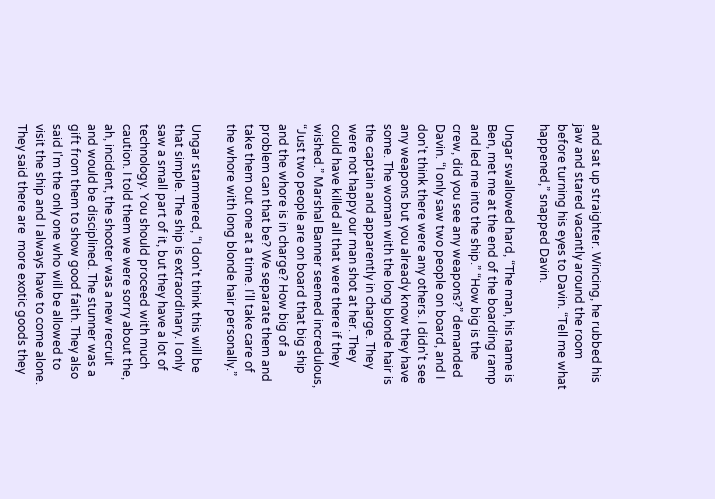and sat up straighter. Wincing, he rubbed his jaw and stared vacantly around the room before turning his eyes to Davin. “Tell me what happened,” snapped Davin.

Ungar swallowed hard, “The man, his name is Ben, met me at the end of the boarding ramp and led me into the ship.” “How big is the crew, did you see any weapons?” demanded Davin. “I only saw two people on board, and I don't think there were any others. I didn't see any weapons but you already know they have some. The woman with the long blonde hair is the captain and apparently in charge. They were not happy our man shot at her. They could have killed all that were there if they wished.” Marshal Banner seemed incredulous, “Just two people are on board that big ship and the whore is in charge? How big of a problem can that be? We separate them and take them out one at a time. I'll take care of the whore with long blonde hair personally.”

Ungar stammered, “I don't think this will be that simple. The ship is extraordinary. I only saw a small part of it, but they have a lot of technology. You should proceed with much caution. I told them we were sorry about the, ah, incident, the shooter was a new recruit and would be disciplined. The stunner was a gift from them to show good faith. They also said I'm the only one who will be allowed to visit the ship and I always have to come alone. They said there are  more exotic goods they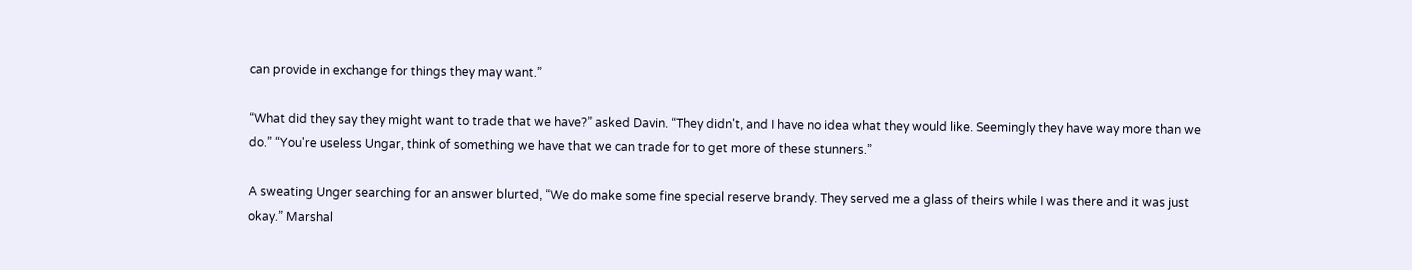can provide in exchange for things they may want.”

“What did they say they might want to trade that we have?” asked Davin. “They didn't, and I have no idea what they would like. Seemingly they have way more than we do.” “You're useless Ungar, think of something we have that we can trade for to get more of these stunners.”

A sweating Unger searching for an answer blurted, “We do make some fine special reserve brandy. They served me a glass of theirs while I was there and it was just okay.” Marshal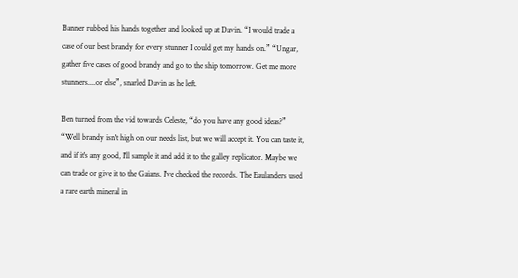Banner rubbed his hands together and looked up at Davin. “I would trade a case of our best brandy for every stunner I could get my hands on.” “Ungar, gather five cases of good brandy and go to the ship tomorrow. Get me more stunners....or else”, snarled Davin as he left.

Ben turned from the vid towards Celeste, “do you have any good ideas?” “Well brandy isn't high on our needs list, but we will accept it. You can taste it, and if it's any good, I'll sample it and add it to the galley replicator. Maybe we can trade or give it to the Gaians. I've checked the records. The Eaulanders used a rare earth mineral in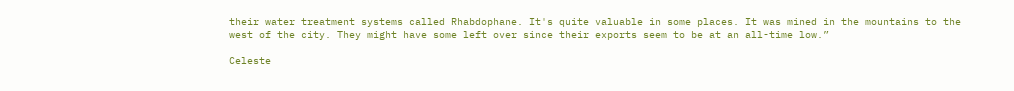their water treatment systems called Rhabdophane. It's quite valuable in some places. It was mined in the mountains to the west of the city. They might have some left over since their exports seem to be at an all-time low.”

Celeste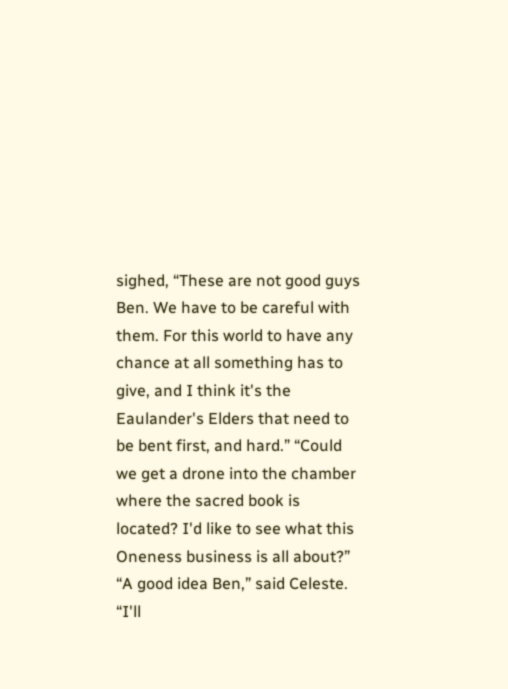sighed, “These are not good guys Ben. We have to be careful with them. For this world to have any chance at all something has to give, and I think it's the Eaulander's Elders that need to be bent first, and hard.” “Could we get a drone into the chamber where the sacred book is located? I'd like to see what this Oneness business is all about?” “A good idea Ben,” said Celeste. “I'll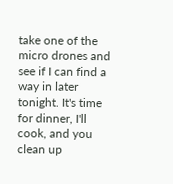take one of the micro drones and see if I can find a way in later tonight. It's time for dinner, I'll cook, and you clean up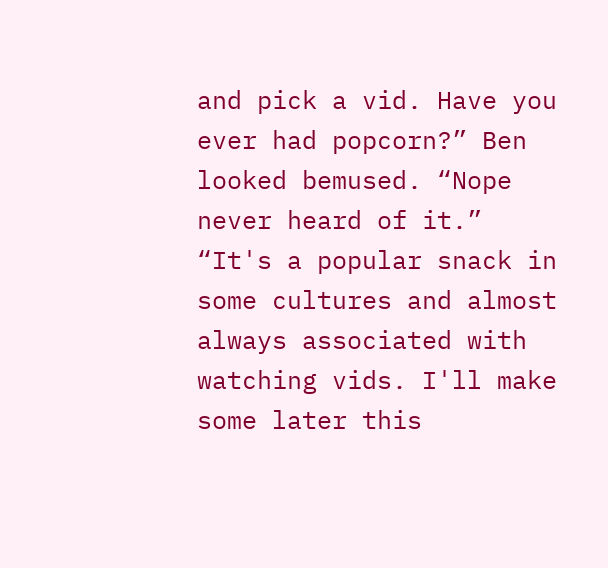and pick a vid. Have you ever had popcorn?” Ben looked bemused. “Nope never heard of it.” “It's a popular snack in some cultures and almost always associated with watching vids. I'll make some later this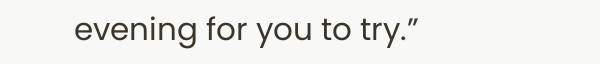evening for you to try.”